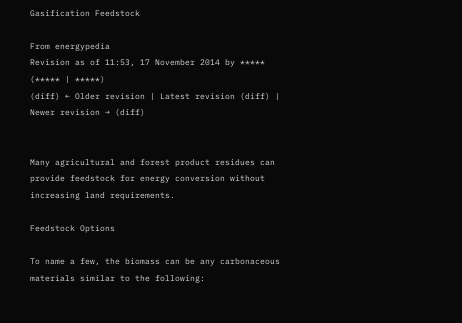Gasification Feedstock

From energypedia
Revision as of 11:53, 17 November 2014 by ***** (***** | *****)
(diff) ← Older revision | Latest revision (diff) | Newer revision → (diff)


Many agricultural and forest product residues can provide feedstock for energy conversion without increasing land requirements.

Feedstock Options

To name a few, the biomass can be any carbonaceous materials similar to the following: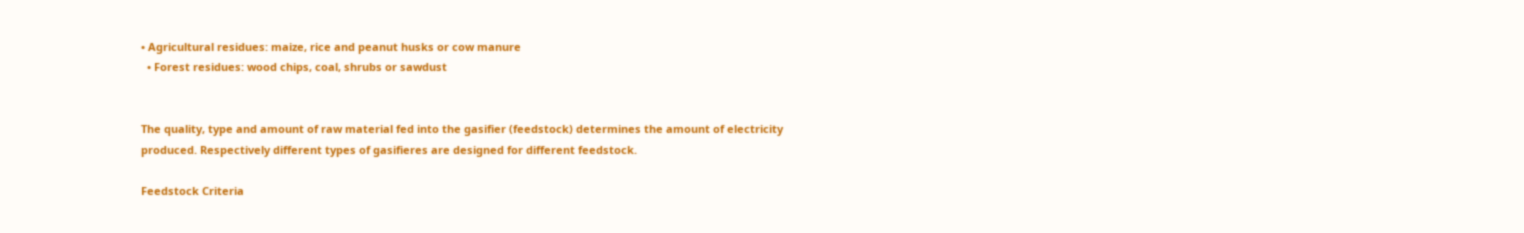• Agricultural residues: maize, rice and peanut husks or cow manure
  • Forest residues: wood chips, coal, shrubs or sawdust


The quality, type and amount of raw material fed into the gasifier (feedstock) determines the amount of electricity produced. Respectively different types of gasifieres are designed for different feedstock.

Feedstock Criteria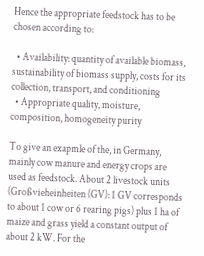Hence the appropriate feedstock has to be chosen according to:

  • Availability: quantity of available biomass, sustainability of biomass supply, costs for its collection, transport, and conditioning
  • Appropriate quality, moisture, composition, homogeneity purity

To give an exapmle of the, in Germany, mainly cow manure and energy crops are used as feedstock. About 2 livestock units (Großvieheinheiten (GV): 1 GV corresponds to about 1 cow or 6 rearing pigs) plus 1 ha of maize and grass yield a constant output of about 2 kW. For the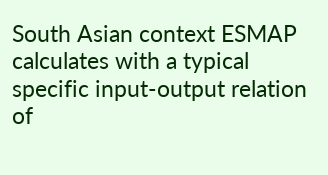South Asian context ESMAP calculates with a typical specific input-output relation of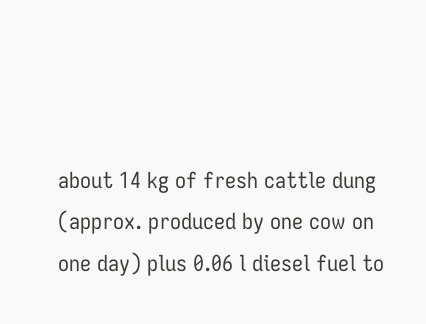about 14 kg of fresh cattle dung (approx. produced by one cow on one day) plus 0.06 l diesel fuel to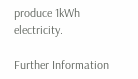produce 1kWh electricity.

Further Information